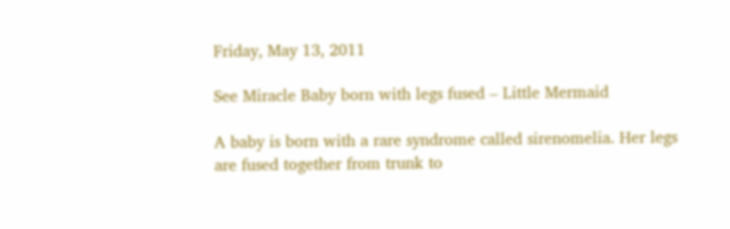Friday, May 13, 2011

See Miracle Baby born with legs fused – Little Mermaid

A baby is born with a rare syndrome called sirenomelia. Her legs are fused together from trunk to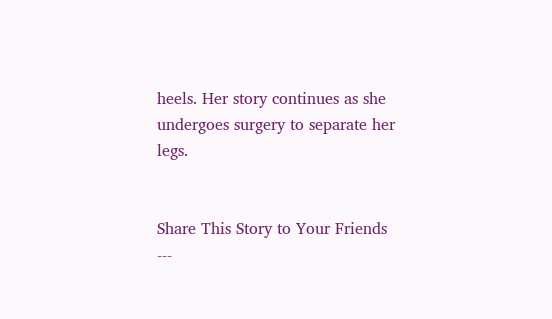heels. Her story continues as she undergoes surgery to separate her legs.


Share This Story to Your Friends ---